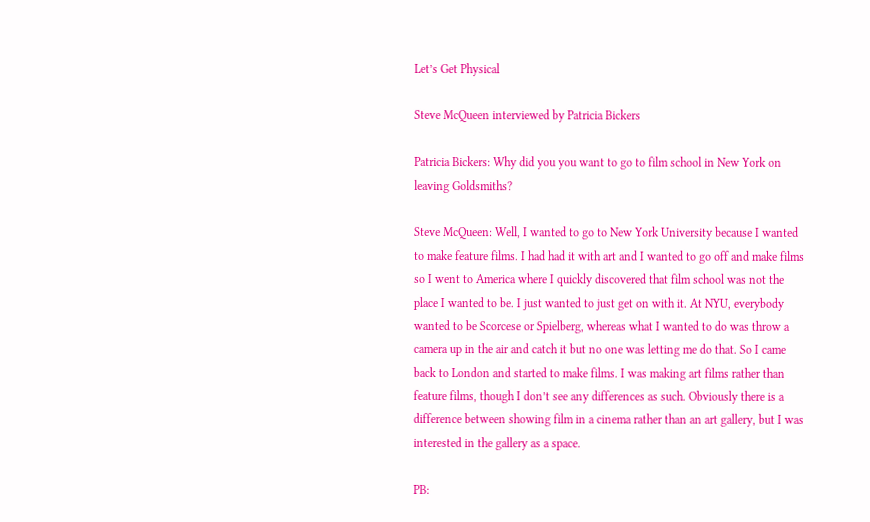Let’s Get Physical

Steve McQueen interviewed by Patricia Bickers

Patricia Bickers: Why did you you want to go to film school in New York on leaving Goldsmiths?

Steve McQueen: Well, I wanted to go to New York University because I wanted to make feature films. I had had it with art and I wanted to go off and make films so I went to America where I quickly discovered that film school was not the place I wanted to be. I just wanted to just get on with it. At NYU, everybody wanted to be Scorcese or Spielberg, whereas what I wanted to do was throw a camera up in the air and catch it but no one was letting me do that. So I came back to London and started to make films. I was making art films rather than feature films, though I don’t see any differences as such. Obviously there is a difference between showing film in a cinema rather than an art gallery, but I was interested in the gallery as a space.

PB: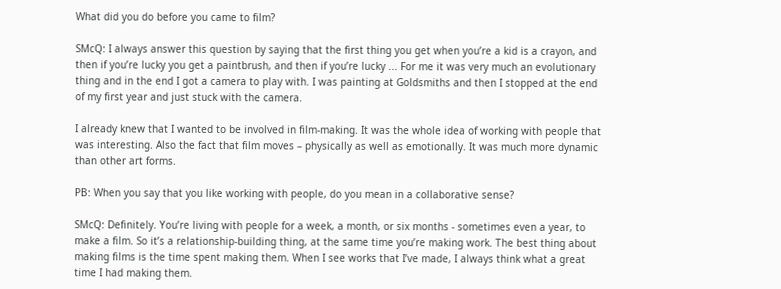What did you do before you came to film?

SMcQ: I always answer this question by saying that the first thing you get when you’re a kid is a crayon, and then if you’re lucky you get a paintbrush, and then if you’re lucky ... For me it was very much an evolutionary thing and in the end I got a camera to play with. I was painting at Goldsmiths and then I stopped at the end of my first year and just stuck with the camera.

I already knew that I wanted to be involved in film-making. It was the whole idea of working with people that was interesting. Also the fact that film moves – physically as well as emotionally. It was much more dynamic than other art forms.

PB: When you say that you like working with people, do you mean in a collaborative sense?

SMcQ: Definitely. You’re living with people for a week, a month, or six months - sometimes even a year, to make a film. So it’s a relationship-building thing, at the same time you’re making work. The best thing about making films is the time spent making them. When I see works that I’ve made, I always think what a great time I had making them.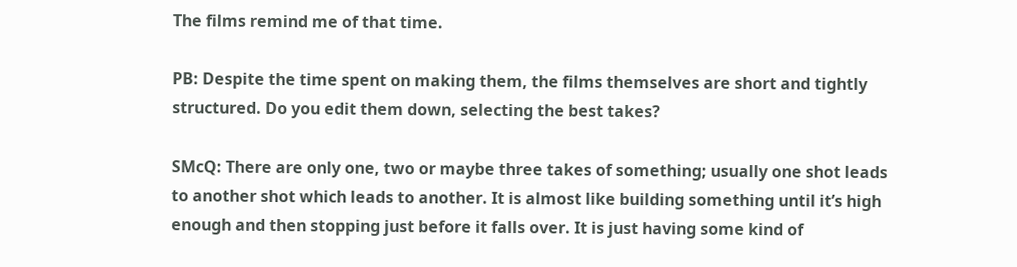The films remind me of that time.

PB: Despite the time spent on making them, the films themselves are short and tightly structured. Do you edit them down, selecting the best takes?

SMcQ: There are only one, two or maybe three takes of something; usually one shot leads to another shot which leads to another. It is almost like building something until it’s high enough and then stopping just before it falls over. It is just having some kind of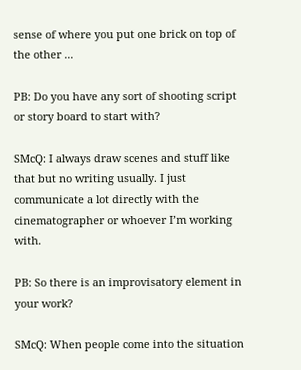sense of where you put one brick on top of the other ...

PB: Do you have any sort of shooting script or story board to start with?

SMcQ: I always draw scenes and stuff like that but no writing usually. I just communicate a lot directly with the cinematographer or whoever I’m working with.

PB: So there is an improvisatory element in your work?

SMcQ: When people come into the situation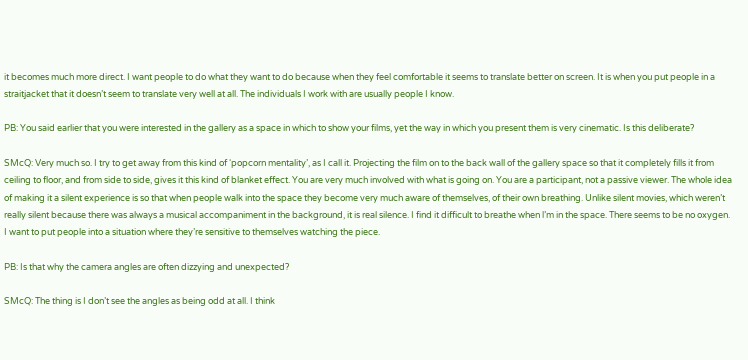it becomes much more direct. I want people to do what they want to do because when they feel comfortable it seems to translate better on screen. It is when you put people in a straitjacket that it doesn’t seem to translate very well at all. The individuals I work with are usually people I know.

PB: You said earlier that you were interested in the gallery as a space in which to show your films, yet the way in which you present them is very cinematic. Is this deliberate?

SMcQ: Very much so. I try to get away from this kind of ‘popcorn mentality’, as I call it. Projecting the film on to the back wall of the gallery space so that it completely fills it from ceiling to floor, and from side to side, gives it this kind of blanket effect. You are very much involved with what is going on. You are a participant, not a passive viewer. The whole idea of making it a silent experience is so that when people walk into the space they become very much aware of themselves, of their own breathing. Unlike silent movies, which weren’t really silent because there was always a musical accompaniment in the background, it is real silence. I find it difficult to breathe when l’m in the space. There seems to be no oxygen. I want to put people into a situation where they’re sensitive to themselves watching the piece.

PB: Is that why the camera angles are often dizzying and unexpected?

SMcQ: The thing is I don’t see the angles as being odd at all. I think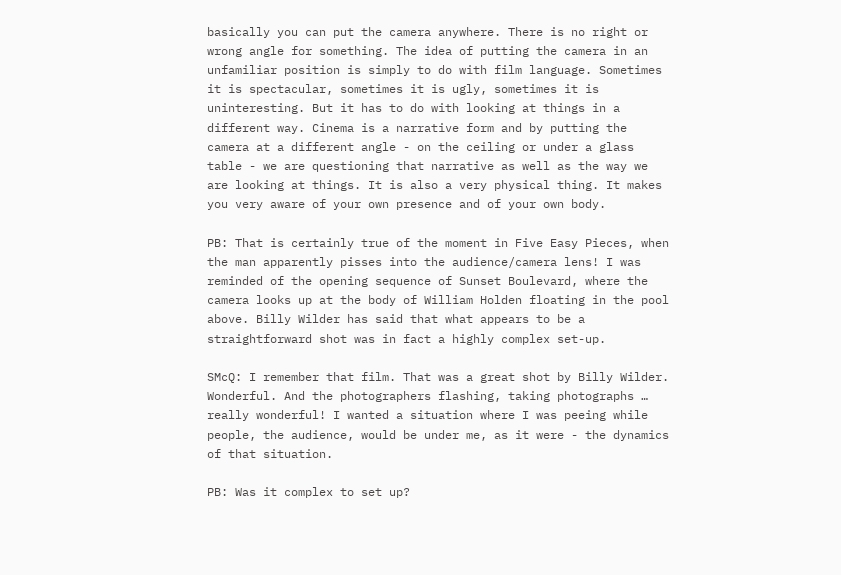basically you can put the camera anywhere. There is no right or wrong angle for something. The idea of putting the camera in an unfamiliar position is simply to do with film language. Sometimes it is spectacular, sometimes it is ugly, sometimes it is uninteresting. But it has to do with looking at things in a different way. Cinema is a narrative form and by putting the camera at a different angle - on the ceiling or under a glass table - we are questioning that narrative as well as the way we are looking at things. It is also a very physical thing. It makes you very aware of your own presence and of your own body.

PB: That is certainly true of the moment in Five Easy Pieces, when the man apparently pisses into the audience/camera lens! I was reminded of the opening sequence of Sunset Boulevard, where the camera looks up at the body of William Holden floating in the pool above. Billy Wilder has said that what appears to be a straightforward shot was in fact a highly complex set-up.

SMcQ: I remember that film. That was a great shot by Billy Wilder. Wonderful. And the photographers flashing, taking photographs … really wonderful! I wanted a situation where I was peeing while people, the audience, would be under me, as it were - the dynamics of that situation.

PB: Was it complex to set up?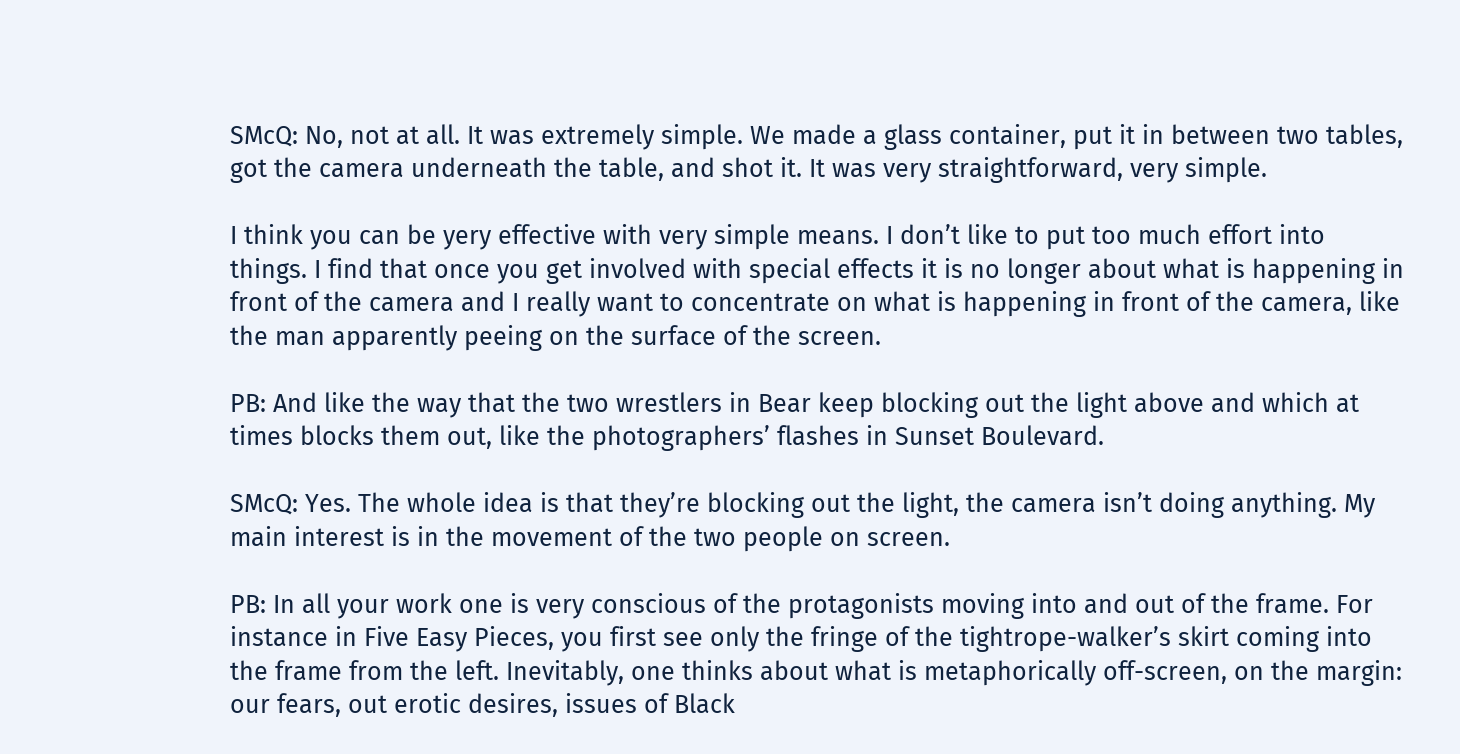SMcQ: No, not at all. It was extremely simple. We made a glass container, put it in between two tables, got the camera underneath the table, and shot it. It was very straightforward, very simple.

I think you can be yery effective with very simple means. I don’t like to put too much effort into things. I find that once you get involved with special effects it is no longer about what is happening in front of the camera and I really want to concentrate on what is happening in front of the camera, like the man apparently peeing on the surface of the screen.

PB: And like the way that the two wrestlers in Bear keep blocking out the light above and which at times blocks them out, like the photographers’ flashes in Sunset Boulevard.

SMcQ: Yes. The whole idea is that they’re blocking out the light, the camera isn’t doing anything. My main interest is in the movement of the two people on screen.

PB: In all your work one is very conscious of the protagonists moving into and out of the frame. For instance in Five Easy Pieces, you first see only the fringe of the tightrope-walker’s skirt coming into the frame from the left. Inevitably, one thinks about what is metaphorically off-screen, on the margin: our fears, out erotic desires, issues of Black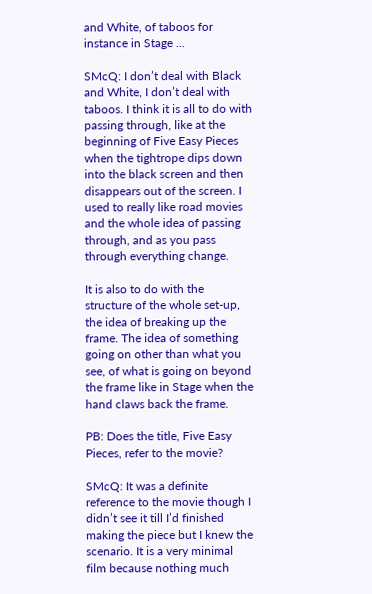and White, of taboos for instance in Stage ...

SMcQ: I don’t deal with Black and White, I don’t deal with taboos. I think it is all to do with passing through, like at the beginning of Five Easy Pieces when the tightrope dips down into the black screen and then disappears out of the screen. I used to really like road movies and the whole idea of passing through, and as you pass through everything change.

It is also to do with the structure of the whole set-up, the idea of breaking up the frame. The idea of something going on other than what you see, of what is going on beyond the frame like in Stage when the hand claws back the frame.

PB: Does the title, Five Easy Pieces, refer to the movie?

SMcQ: It was a definite reference to the movie though I didn’t see it till I’d finished making the piece but I knew the scenario. It is a very minimal film because nothing much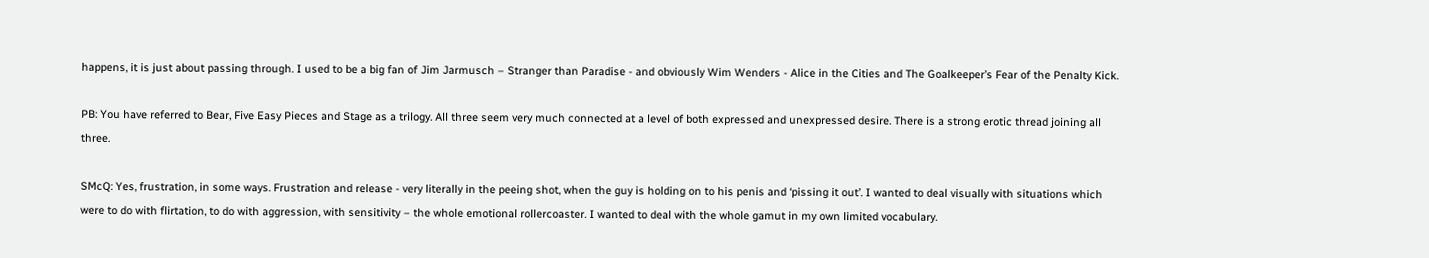happens, it is just about passing through. I used to be a big fan of Jim Jarmusch – Stranger than Paradise - and obviously Wim Wenders - Alice in the Cities and The Goalkeeper’s Fear of the Penalty Kick.

PB: You have referred to Bear, Five Easy Pieces and Stage as a trilogy. All three seem very much connected at a level of both expressed and unexpressed desire. There is a strong erotic thread joining all three.

SMcQ: Yes, frustration, in some ways. Frustration and release - very literally in the peeing shot, when the guy is holding on to his penis and ‘pissing it out’. I wanted to deal visually with situations which were to do with flirtation, to do with aggression, with sensitivity – the whole emotional rollercoaster. I wanted to deal with the whole gamut in my own limited vocabulary.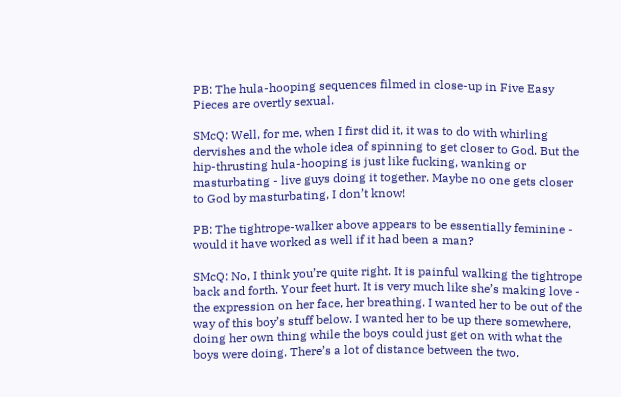PB: The hula-hooping sequences filmed in close-up in Five Easy Pieces are overtly sexual.

SMcQ: Well, for me, when I first did it, it was to do with whirling dervishes and the whole idea of spinning to get closer to God. But the hip-thrusting hula-hooping is just like fucking, wanking or masturbating - live guys doing it together. Maybe no one gets closer to God by masturbating, I don’t know!

PB: The tightrope-walker above appears to be essentially feminine - would it have worked as well if it had been a man?

SMcQ: No, I think you’re quite right. It is painful walking the tightrope back and forth. Your feet hurt. It is very much like she’s making love - the expression on her face, her breathing. I wanted her to be out of the way of this boy’s stuff below. I wanted her to be up there somewhere, doing her own thing while the boys could just get on with what the boys were doing. There’s a lot of distance between the two.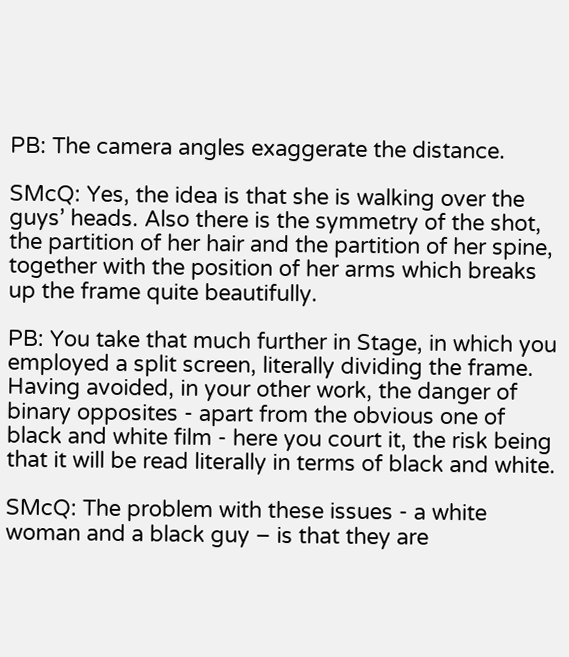PB: The camera angles exaggerate the distance.

SMcQ: Yes, the idea is that she is walking over the guys’ heads. Also there is the symmetry of the shot, the partition of her hair and the partition of her spine, together with the position of her arms which breaks up the frame quite beautifully.

PB: You take that much further in Stage, in which you employed a split screen, literally dividing the frame. Having avoided, in your other work, the danger of binary opposites - apart from the obvious one of black and white film - here you court it, the risk being that it will be read literally in terms of black and white.

SMcQ: The problem with these issues - a white woman and a black guy – is that they are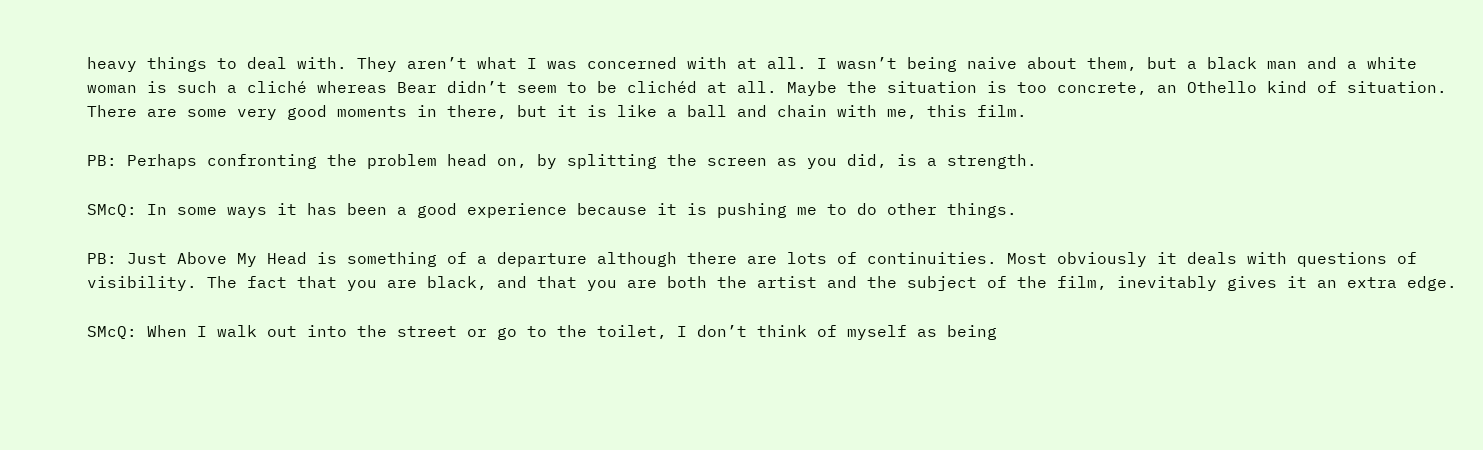heavy things to deal with. They aren’t what I was concerned with at all. I wasn’t being naive about them, but a black man and a white woman is such a cliché whereas Bear didn’t seem to be clichéd at all. Maybe the situation is too concrete, an Othello kind of situation. There are some very good moments in there, but it is like a ball and chain with me, this film.

PB: Perhaps confronting the problem head on, by splitting the screen as you did, is a strength.

SMcQ: In some ways it has been a good experience because it is pushing me to do other things.

PB: Just Above My Head is something of a departure although there are lots of continuities. Most obviously it deals with questions of visibility. The fact that you are black, and that you are both the artist and the subject of the film, inevitably gives it an extra edge.

SMcQ: When I walk out into the street or go to the toilet, I don’t think of myself as being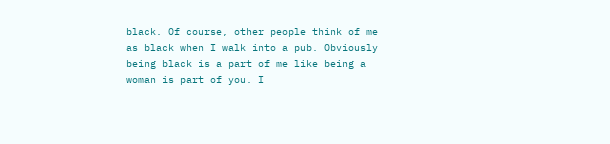black. Of course, other people think of me as black when I walk into a pub. Obviously being black is a part of me like being a woman is part of you. I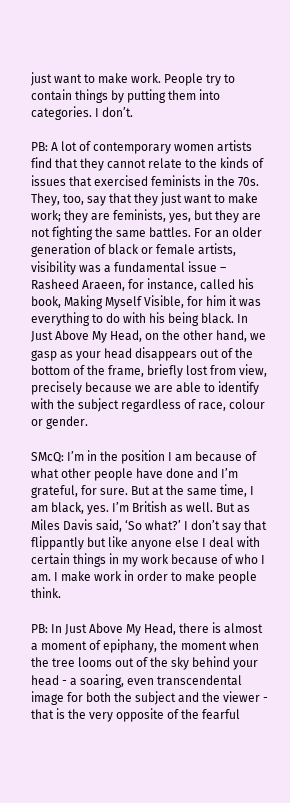just want to make work. People try to contain things by putting them into categories. I don’t.

PB: A lot of contemporary women artists find that they cannot relate to the kinds of issues that exercised feminists in the 70s. They, too, say that they just want to make work; they are feminists, yes, but they are not fighting the same battles. For an older generation of black or female artists, visibility was a fundamental issue – Rasheed Araeen, for instance, called his book, Making Myself Visible, for him it was everything to do with his being black. In Just Above My Head, on the other hand, we gasp as your head disappears out of the bottom of the frame, briefly lost from view, precisely because we are able to identify with the subject regardless of race, colour or gender.

SMcQ: I’m in the position I am because of what other people have done and I’m grateful, for sure. But at the same time, I am black, yes. I’m British as well. But as Miles Davis said, ‘So what?’ I don’t say that flippantly but like anyone else I deal with certain things in my work because of who I am. I make work in order to make people think.

PB: In Just Above My Head, there is almost a moment of epiphany, the moment when the tree looms out of the sky behind your head - a soaring, even transcendental image for both the subject and the viewer - that is the very opposite of the fearful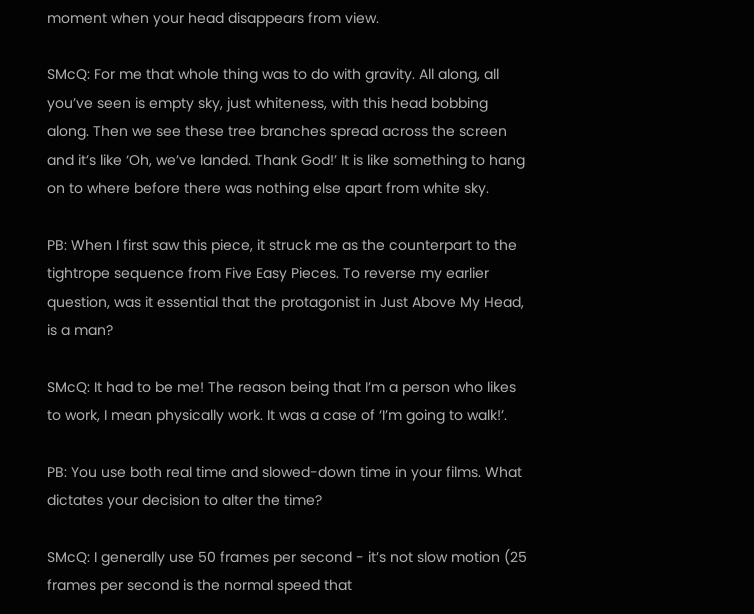moment when your head disappears from view.

SMcQ: For me that whole thing was to do with gravity. All along, all you’ve seen is empty sky, just whiteness, with this head bobbing along. Then we see these tree branches spread across the screen and it’s like ‘Oh, we’ve landed. Thank God!’ It is like something to hang on to where before there was nothing else apart from white sky.

PB: When I first saw this piece, it struck me as the counterpart to the tightrope sequence from Five Easy Pieces. To reverse my earlier question, was it essential that the protagonist in Just Above My Head, is a man?

SMcQ: It had to be me! The reason being that I’m a person who likes to work, I mean physically work. It was a case of ‘I’m going to walk!’.

PB: You use both real time and slowed-down time in your films. What dictates your decision to alter the time?

SMcQ: I generally use 50 frames per second - it’s not slow motion (25 frames per second is the normal speed that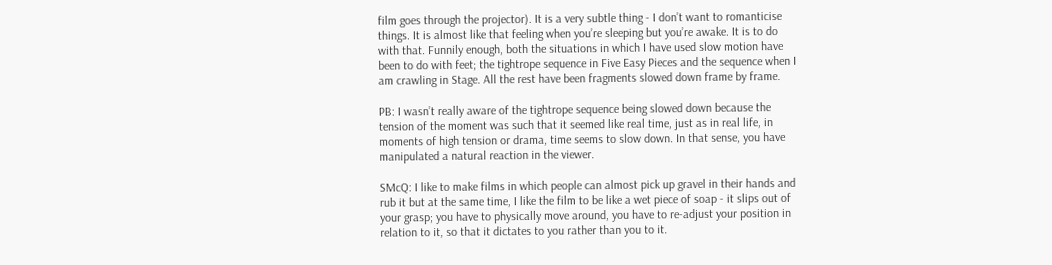film goes through the projector). It is a very subtle thing - I don’t want to romanticise things. It is almost like that feeling when you’re sleeping but you’re awake. It is to do with that. Funnily enough, both the situations in which I have used slow motion have been to do with feet; the tightrope sequence in Five Easy Pieces and the sequence when I am crawling in Stage. All the rest have been fragments slowed down frame by frame.

PB: I wasn’t really aware of the tightrope sequence being slowed down because the tension of the moment was such that it seemed like real time, just as in real life, in moments of high tension or drama, time seems to slow down. In that sense, you have manipulated a natural reaction in the viewer.

SMcQ: I like to make films in which people can almost pick up gravel in their hands and rub it but at the same time, I like the film to be like a wet piece of soap - it slips out of your grasp; you have to physically move around, you have to re-adjust your position in relation to it, so that it dictates to you rather than you to it.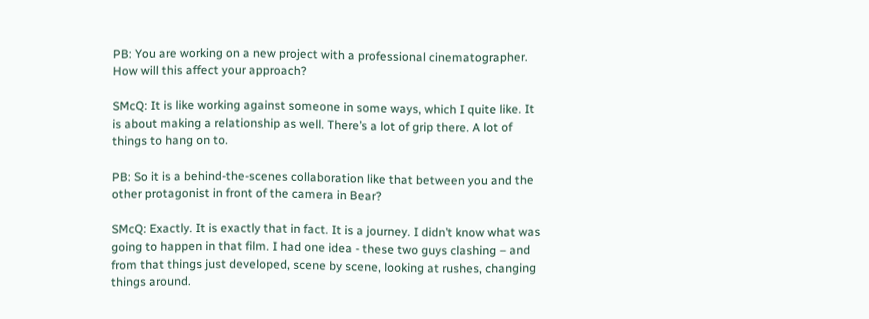PB: You are working on a new project with a professional cinematographer. How will this affect your approach?

SMcQ: It is like working against someone in some ways, which I quite like. It is about making a relationship as well. There’s a lot of grip there. A lot of things to hang on to.

PB: So it is a behind-the-scenes collaboration like that between you and the other protagonist in front of the camera in Bear?

SMcQ: Exactly. It is exactly that in fact. It is a journey. I didn’t know what was going to happen in that film. I had one idea - these two guys clashing – and from that things just developed, scene by scene, looking at rushes, changing things around.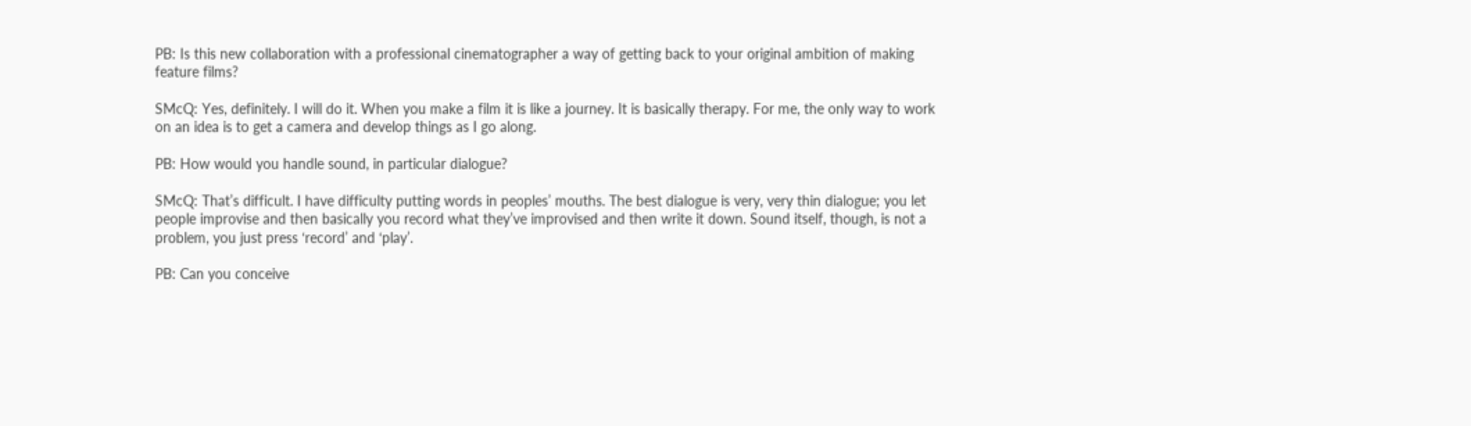PB: Is this new collaboration with a professional cinematographer a way of getting back to your original ambition of making feature films?

SMcQ: Yes, definitely. I will do it. When you make a film it is like a journey. It is basically therapy. For me, the only way to work on an idea is to get a camera and develop things as I go along.

PB: How would you handle sound, in particular dialogue?

SMcQ: That’s difficult. I have difficulty putting words in peoples’ mouths. The best dialogue is very, very thin dialogue; you let people improvise and then basically you record what they’ve improvised and then write it down. Sound itself, though, is not a problem, you just press ‘record’ and ‘play’.

PB: Can you conceive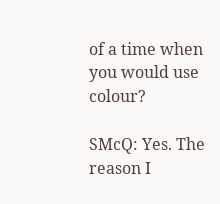of a time when you would use colour?

SMcQ: Yes. The reason I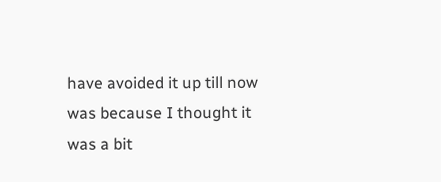have avoided it up till now was because I thought it was a bit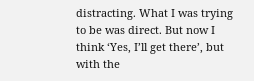distracting. What I was trying to be was direct. But now I think ‘Yes, I’ll get there’, but with the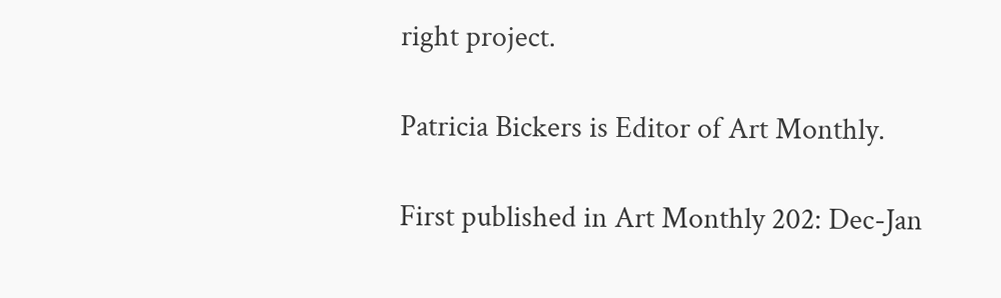right project.

Patricia Bickers is Editor of Art Monthly.

First published in Art Monthly 202: Dec-Jan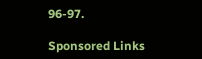96-97.

Sponsored Links